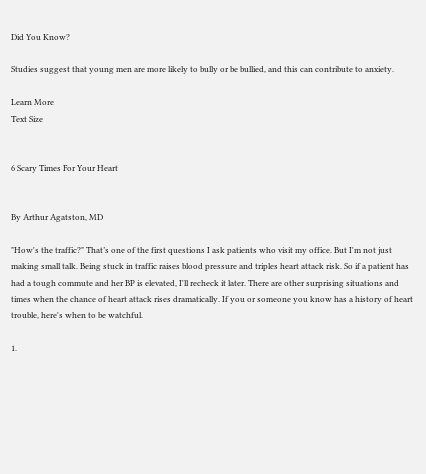Did You Know?

Studies suggest that young men are more likely to bully or be bullied, and this can contribute to anxiety.

Learn More
Text Size


6 Scary Times For Your Heart


By Arthur Agatston, MD

"How's the traffic?" That’s one of the first questions I ask patients who visit my office. But I'm not just making small talk. Being stuck in traffic raises blood pressure and triples heart attack risk. So if a patient has had a tough commute and her BP is elevated, I'll recheck it later. There are other surprising situations and times when the chance of heart attack rises dramatically. If you or someone you know has a history of heart trouble, here's when to be watchful.

1.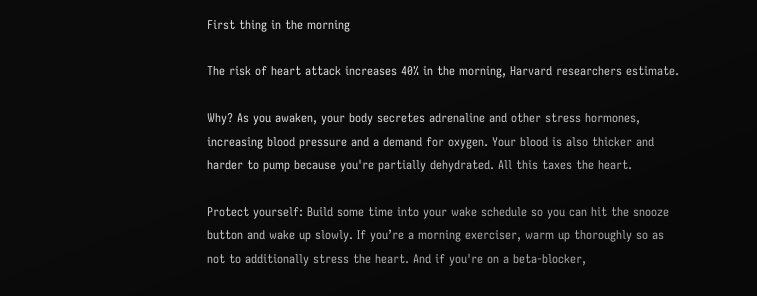First thing in the morning

The risk of heart attack increases 40% in the morning, Harvard researchers estimate.

Why? As you awaken, your body secretes adrenaline and other stress hormones, increasing blood pressure and a demand for oxygen. Your blood is also thicker and harder to pump because you're partially dehydrated. All this taxes the heart.

Protect yourself: Build some time into your wake schedule so you can hit the snooze button and wake up slowly. If you’re a morning exerciser, warm up thoroughly so as not to additionally stress the heart. And if you're on a beta-blocker,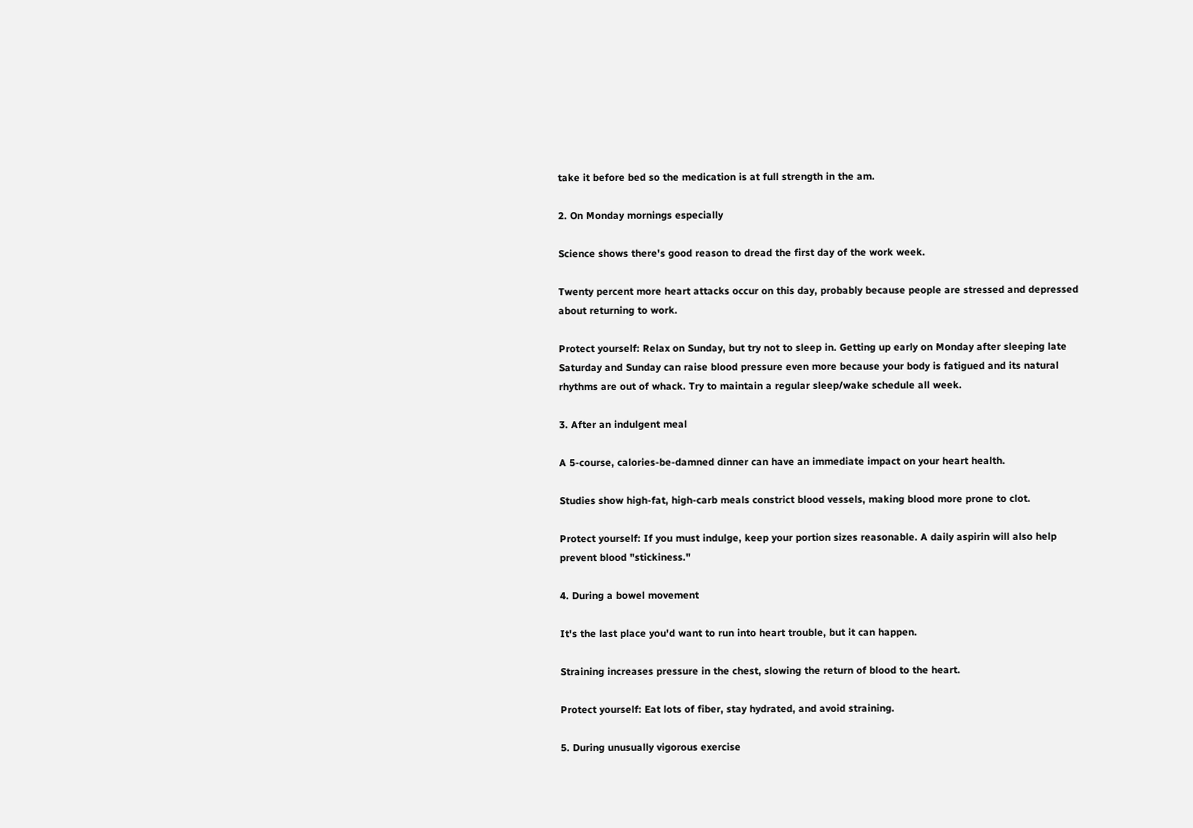take it before bed so the medication is at full strength in the am.

2. On Monday mornings especially

Science shows there's good reason to dread the first day of the work week.

Twenty percent more heart attacks occur on this day, probably because people are stressed and depressed about returning to work.

Protect yourself: Relax on Sunday, but try not to sleep in. Getting up early on Monday after sleeping late Saturday and Sunday can raise blood pressure even more because your body is fatigued and its natural rhythms are out of whack. Try to maintain a regular sleep/wake schedule all week.

3. After an indulgent meal

A 5-course, calories-be-damned dinner can have an immediate impact on your heart health.

Studies show high-fat, high-carb meals constrict blood vessels, making blood more prone to clot.

Protect yourself: If you must indulge, keep your portion sizes reasonable. A daily aspirin will also help prevent blood "stickiness."

4. During a bowel movement

It's the last place you'd want to run into heart trouble, but it can happen.

Straining increases pressure in the chest, slowing the return of blood to the heart.

Protect yourself: Eat lots of fiber, stay hydrated, and avoid straining.

5. During unusually vigorous exercise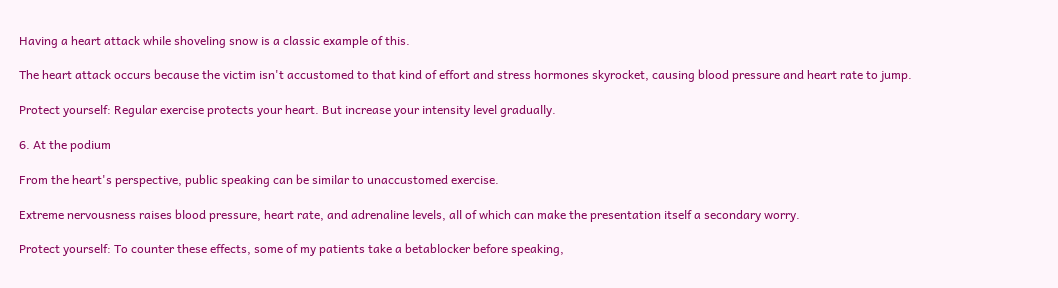Having a heart attack while shoveling snow is a classic example of this.

The heart attack occurs because the victim isn't accustomed to that kind of effort and stress hormones skyrocket, causing blood pressure and heart rate to jump.

Protect yourself: Regular exercise protects your heart. But increase your intensity level gradually.

6. At the podium

From the heart's perspective, public speaking can be similar to unaccustomed exercise.

Extreme nervousness raises blood pressure, heart rate, and adrenaline levels, all of which can make the presentation itself a secondary worry.

Protect yourself: To counter these effects, some of my patients take a betablocker before speaking,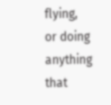flying, or doing anything that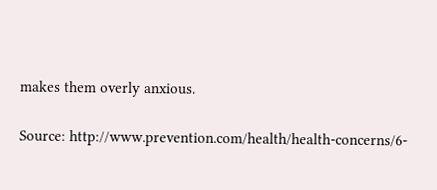makes them overly anxious.

Source: http://www.prevention.com/health/health-concerns/6-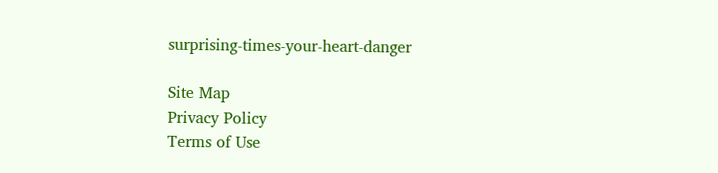surprising-times-your-heart-danger

Site Map
Privacy Policy
Terms of Use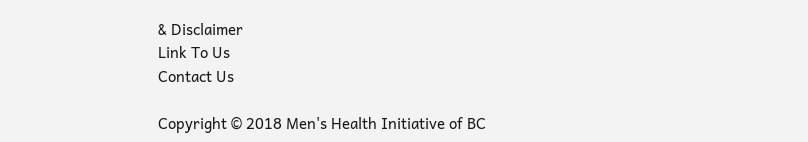& Disclaimer
Link To Us
Contact Us

Copyright © 2018 Men's Health Initiative of BC